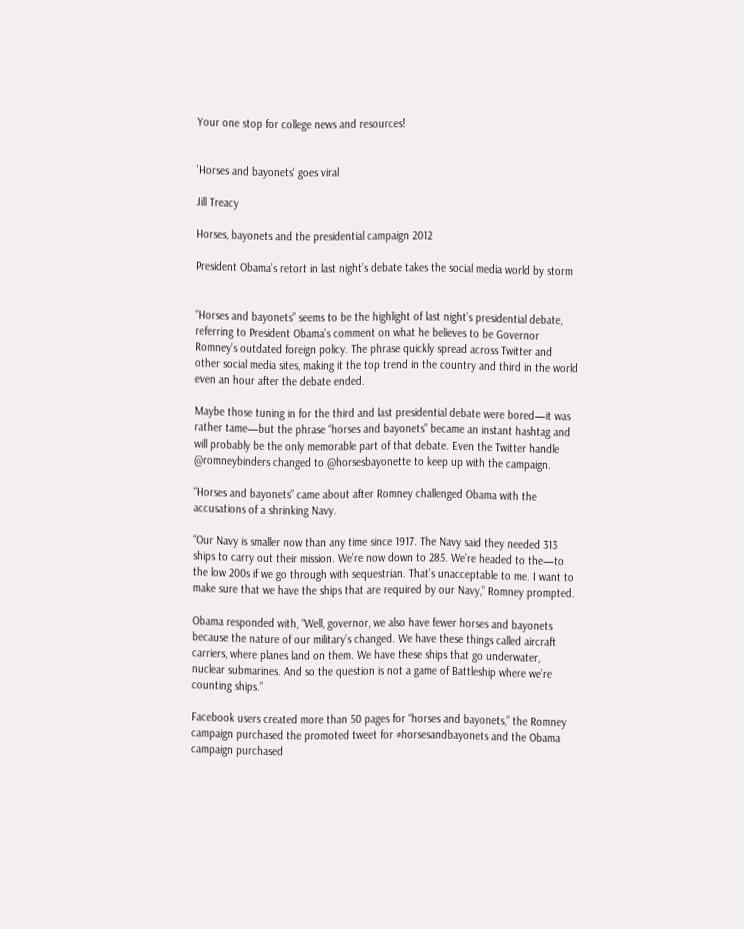Your one stop for college news and resources!


'Horses and bayonets' goes viral

Jill Treacy

Horses, bayonets and the presidential campaign 2012

President Obama’s retort in last night’s debate takes the social media world by storm


“Horses and bayonets” seems to be the highlight of last night’s presidential debate, referring to President Obama’s comment on what he believes to be Governor Romney’s outdated foreign policy. The phrase quickly spread across Twitter and other social media sites, making it the top trend in the country and third in the world even an hour after the debate ended.

Maybe those tuning in for the third and last presidential debate were bored—it was rather tame—but the phrase “horses and bayonets” became an instant hashtag and will probably be the only memorable part of that debate. Even the Twitter handle @romneybinders changed to @horsesbayonette to keep up with the campaign.

“Horses and bayonets” came about after Romney challenged Obama with the accusations of a shrinking Navy.

“Our Navy is smaller now than any time since 1917. The Navy said they needed 313 ships to carry out their mission. We’re now down to 285. We’re headed to the—to the low 200s if we go through with sequestrian. That’s unacceptable to me. I want to make sure that we have the ships that are required by our Navy,” Romney prompted.

Obama responded with, “Well, governor, we also have fewer horses and bayonets because the nature of our military’s changed. We have these things called aircraft carriers, where planes land on them. We have these ships that go underwater, nuclear submarines. And so the question is not a game of Battleship where we’re counting ships.”

Facebook users created more than 50 pages for “horses and bayonets,” the Romney campaign purchased the promoted tweet for #horsesandbayonets and the Obama campaign purchased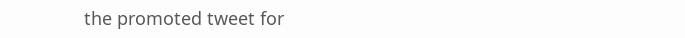the promoted tweet for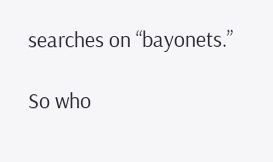searches on “bayonets.”

So who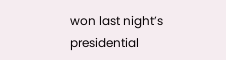won last night’s presidential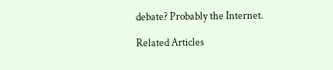debate? Probably the Internet.

Related Articles